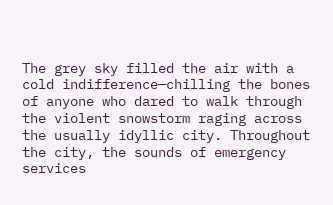The grey sky filled the air with a cold indifference—chilling the bones of anyone who dared to walk through the violent snowstorm raging across the usually idyllic city. Throughout the city, the sounds of emergency services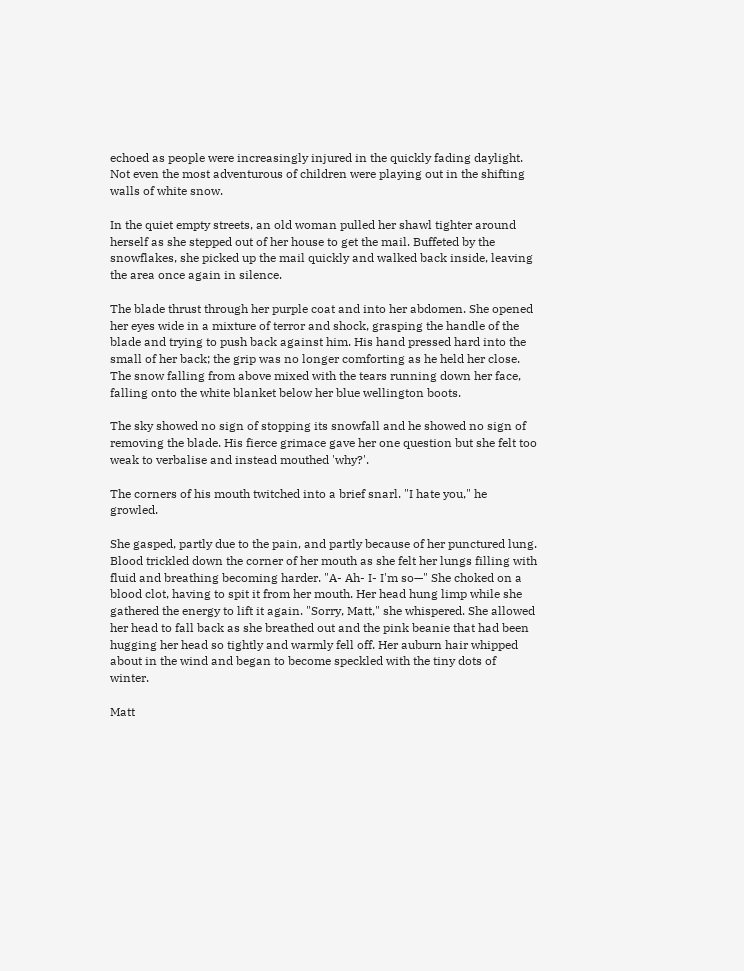echoed as people were increasingly injured in the quickly fading daylight. Not even the most adventurous of children were playing out in the shifting walls of white snow.

In the quiet empty streets, an old woman pulled her shawl tighter around herself as she stepped out of her house to get the mail. Buffeted by the snowflakes, she picked up the mail quickly and walked back inside, leaving the area once again in silence.

The blade thrust through her purple coat and into her abdomen. She opened her eyes wide in a mixture of terror and shock, grasping the handle of the blade and trying to push back against him. His hand pressed hard into the small of her back; the grip was no longer comforting as he held her close. The snow falling from above mixed with the tears running down her face, falling onto the white blanket below her blue wellington boots.

The sky showed no sign of stopping its snowfall and he showed no sign of removing the blade. His fierce grimace gave her one question but she felt too weak to verbalise and instead mouthed 'why?'.

The corners of his mouth twitched into a brief snarl. "I hate you," he growled.

She gasped, partly due to the pain, and partly because of her punctured lung. Blood trickled down the corner of her mouth as she felt her lungs filling with fluid and breathing becoming harder. "A- Ah- I- I'm so—" She choked on a blood clot, having to spit it from her mouth. Her head hung limp while she gathered the energy to lift it again. "Sorry, Matt," she whispered. She allowed her head to fall back as she breathed out and the pink beanie that had been hugging her head so tightly and warmly fell off. Her auburn hair whipped about in the wind and began to become speckled with the tiny dots of winter.

Matt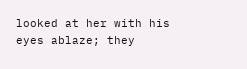looked at her with his eyes ablaze; they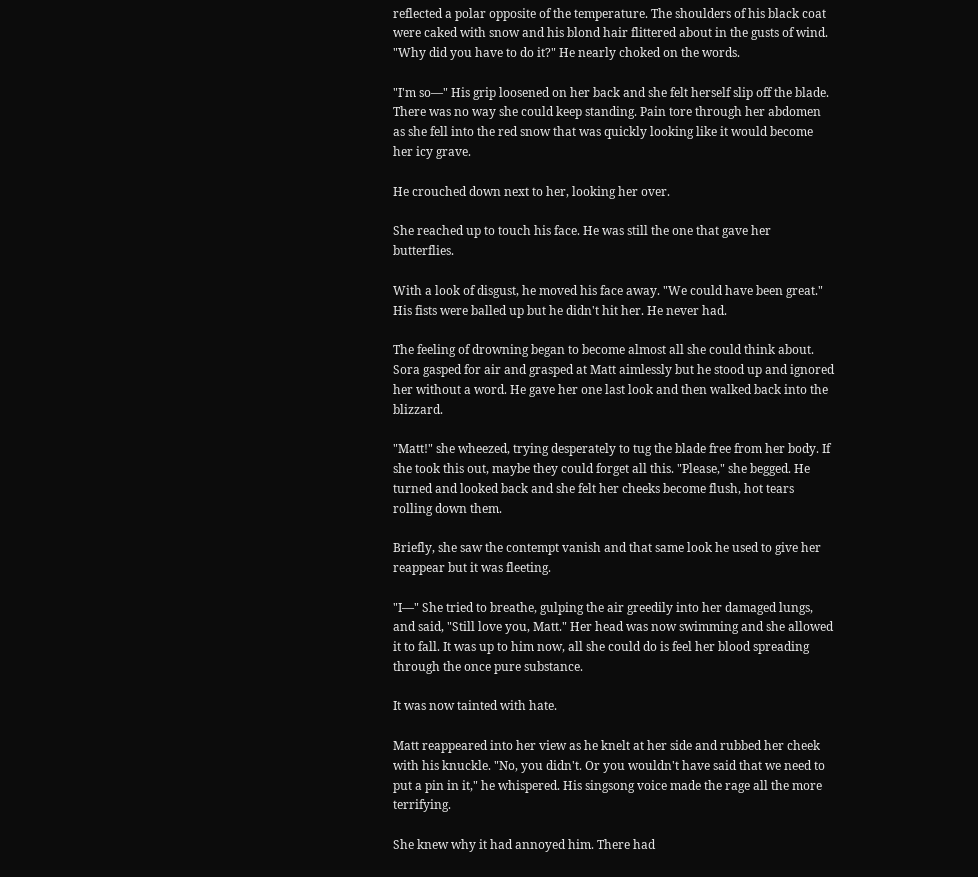reflected a polar opposite of the temperature. The shoulders of his black coat were caked with snow and his blond hair flittered about in the gusts of wind. "Why did you have to do it?" He nearly choked on the words.

"I'm so—" His grip loosened on her back and she felt herself slip off the blade. There was no way she could keep standing. Pain tore through her abdomen as she fell into the red snow that was quickly looking like it would become her icy grave.

He crouched down next to her, looking her over.

She reached up to touch his face. He was still the one that gave her butterflies.

With a look of disgust, he moved his face away. "We could have been great." His fists were balled up but he didn't hit her. He never had.

The feeling of drowning began to become almost all she could think about. Sora gasped for air and grasped at Matt aimlessly but he stood up and ignored her without a word. He gave her one last look and then walked back into the blizzard.

"Matt!" she wheezed, trying desperately to tug the blade free from her body. If she took this out, maybe they could forget all this. "Please," she begged. He turned and looked back and she felt her cheeks become flush, hot tears rolling down them.

Briefly, she saw the contempt vanish and that same look he used to give her reappear but it was fleeting.

"I—" She tried to breathe, gulping the air greedily into her damaged lungs, and said, "Still love you, Matt." Her head was now swimming and she allowed it to fall. It was up to him now, all she could do is feel her blood spreading through the once pure substance.

It was now tainted with hate.

Matt reappeared into her view as he knelt at her side and rubbed her cheek with his knuckle. "No, you didn't. Or you wouldn't have said that we need to put a pin in it," he whispered. His singsong voice made the rage all the more terrifying.

She knew why it had annoyed him. There had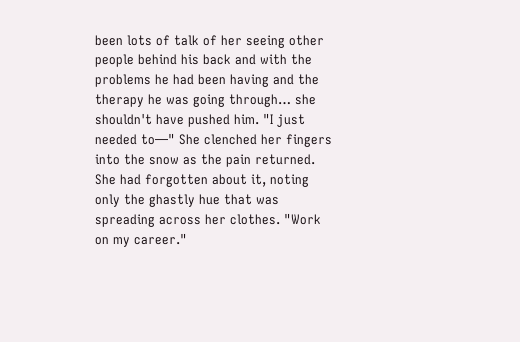been lots of talk of her seeing other people behind his back and with the problems he had been having and the therapy he was going through… she shouldn't have pushed him. "I just needed to—" She clenched her fingers into the snow as the pain returned. She had forgotten about it, noting only the ghastly hue that was spreading across her clothes. "Work on my career."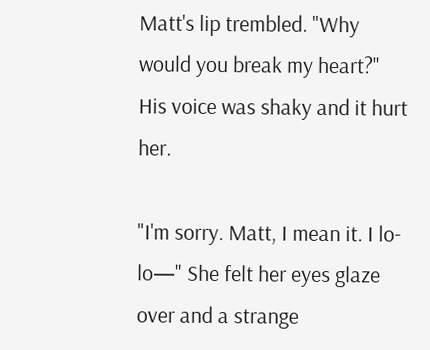Matt's lip trembled. "Why would you break my heart?" His voice was shaky and it hurt her.

"I'm sorry. Matt, I mean it. I lo- lo—" She felt her eyes glaze over and a strange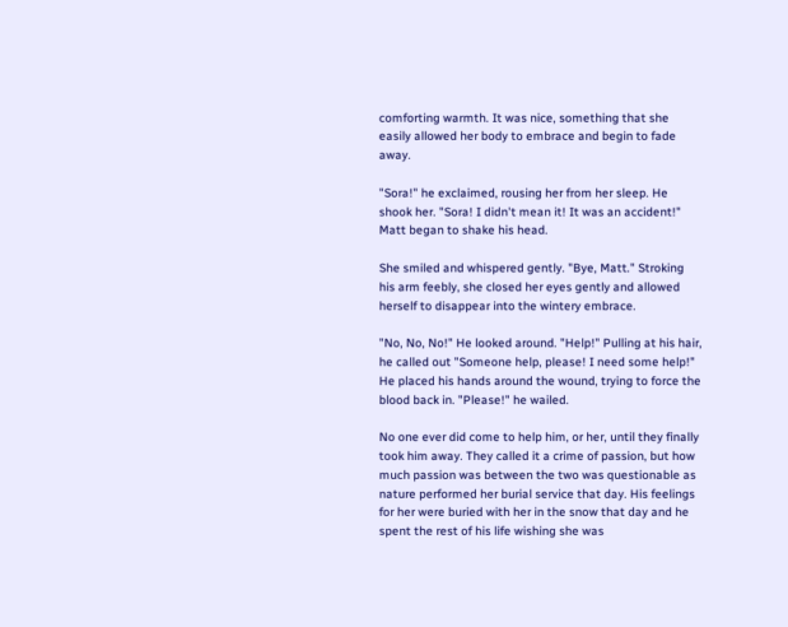comforting warmth. It was nice, something that she easily allowed her body to embrace and begin to fade away.

"Sora!" he exclaimed, rousing her from her sleep. He shook her. "Sora! I didn't mean it! It was an accident!" Matt began to shake his head.

She smiled and whispered gently. "Bye, Matt." Stroking his arm feebly, she closed her eyes gently and allowed herself to disappear into the wintery embrace.

"No, No, No!" He looked around. "Help!" Pulling at his hair, he called out "Someone help, please! I need some help!" He placed his hands around the wound, trying to force the blood back in. "Please!" he wailed.

No one ever did come to help him, or her, until they finally took him away. They called it a crime of passion, but how much passion was between the two was questionable as nature performed her burial service that day. His feelings for her were buried with her in the snow that day and he spent the rest of his life wishing she was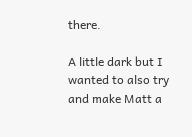there.

A little dark but I wanted to also try and make Matt a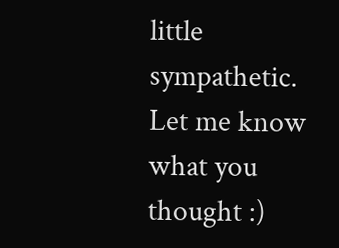little sympathetic. Let me know what you thought :)